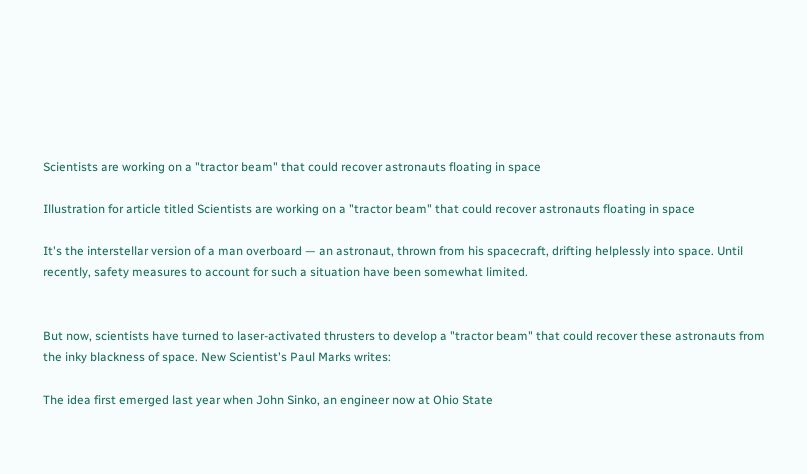Scientists are working on a "tractor beam" that could recover astronauts floating in space

Illustration for article titled Scientists are working on a "tractor beam" that could recover astronauts floating in space

It's the interstellar version of a man overboard — an astronaut, thrown from his spacecraft, drifting helplessly into space. Until recently, safety measures to account for such a situation have been somewhat limited.


But now, scientists have turned to laser-activated thrusters to develop a "tractor beam" that could recover these astronauts from the inky blackness of space. New Scientist's Paul Marks writes:

The idea first emerged last year when John Sinko, an engineer now at Ohio State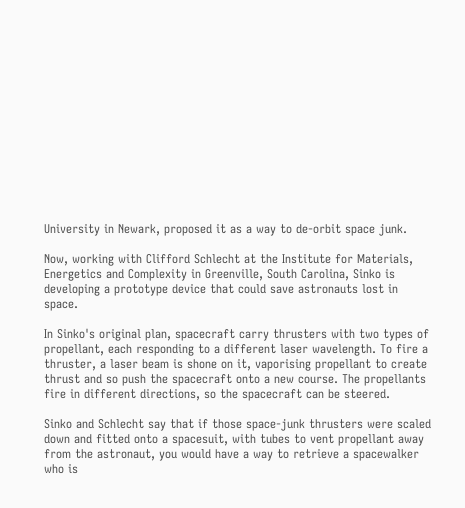University in Newark, proposed it as a way to de-orbit space junk.

Now, working with Clifford Schlecht at the Institute for Materials, Energetics and Complexity in Greenville, South Carolina, Sinko is developing a prototype device that could save astronauts lost in space.

In Sinko's original plan, spacecraft carry thrusters with two types of propellant, each responding to a different laser wavelength. To fire a thruster, a laser beam is shone on it, vaporising propellant to create thrust and so push the spacecraft onto a new course. The propellants fire in different directions, so the spacecraft can be steered.

Sinko and Schlecht say that if those space-junk thrusters were scaled down and fitted onto a spacesuit, with tubes to vent propellant away from the astronaut, you would have a way to retrieve a spacewalker who is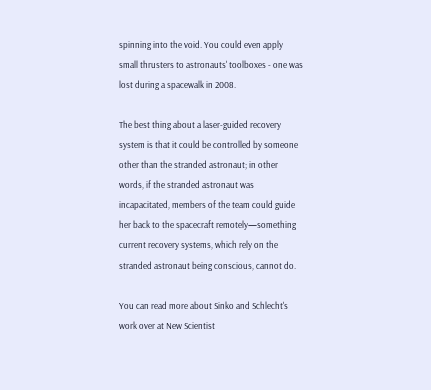spinning into the void. You could even apply small thrusters to astronauts' toolboxes - one was lost during a spacewalk in 2008.

The best thing about a laser-guided recovery system is that it could be controlled by someone other than the stranded astronaut; in other words, if the stranded astronaut was incapacitated, members of the team could guide her back to the spacecraft remotely—something current recovery systems, which rely on the stranded astronaut being conscious, cannot do.

You can read more about Sinko and Schlecht's work over at New Scientist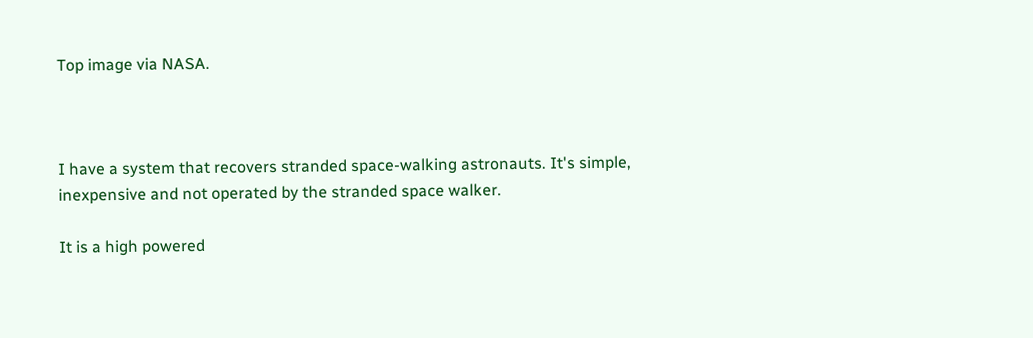Top image via NASA.



I have a system that recovers stranded space-walking astronauts. It's simple, inexpensive and not operated by the stranded space walker.

It is a high powered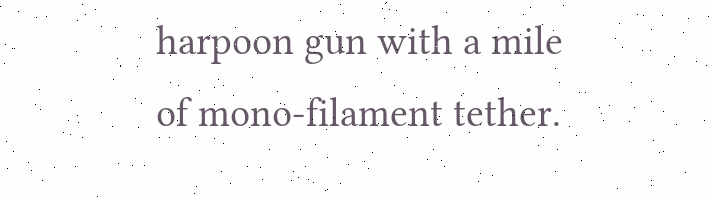harpoon gun with a mile of mono-filament tether.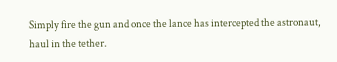Simply fire the gun and once the lance has intercepted the astronaut, haul in the tether.